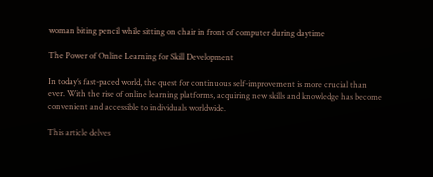woman biting pencil while sitting on chair in front of computer during daytime

The Power of Online Learning for Skill Development

In today’s fast-paced world, the quest for continuous self-improvement is more crucial than ever. With the rise of online learning platforms, acquiring new skills and knowledge has become convenient and accessible to individuals worldwide.

This article delves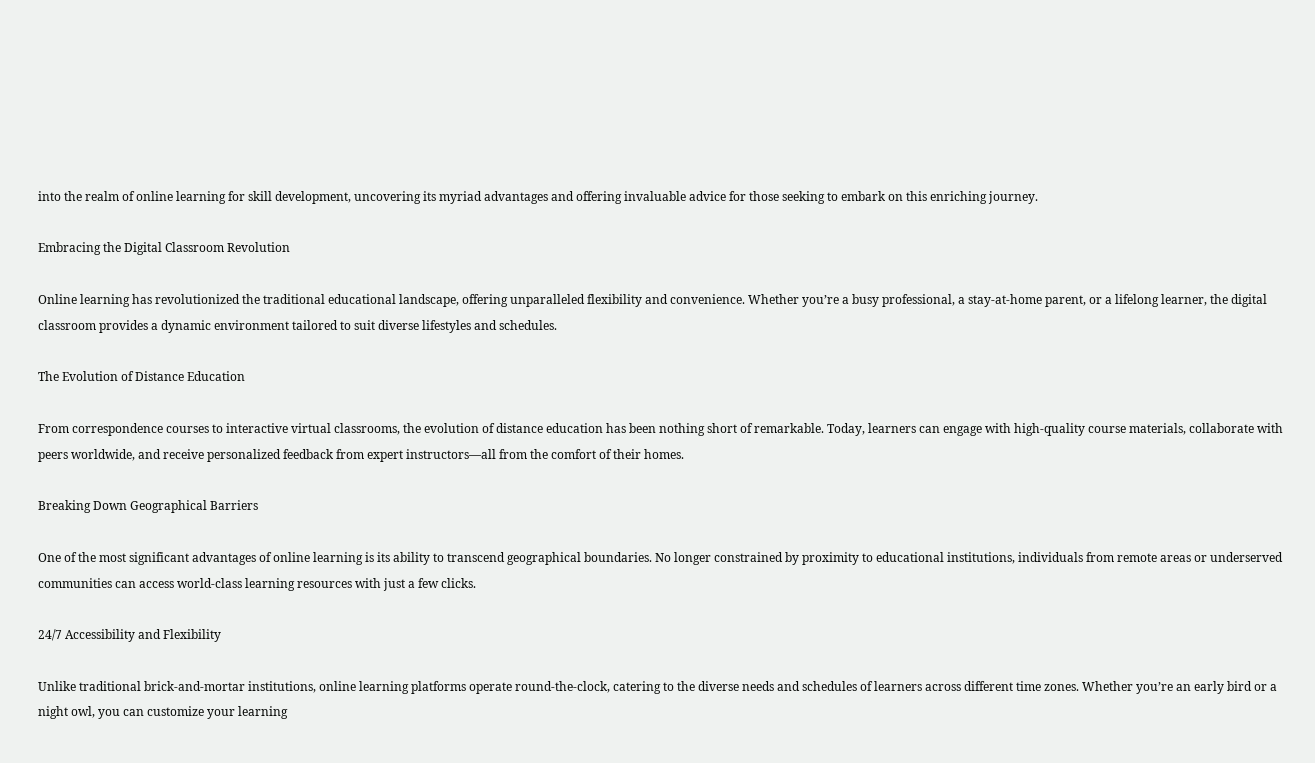into the realm of online learning for skill development, uncovering its myriad advantages and offering invaluable advice for those seeking to embark on this enriching journey.

Embracing the Digital Classroom Revolution

Online learning has revolutionized the traditional educational landscape, offering unparalleled flexibility and convenience. Whether you’re a busy professional, a stay-at-home parent, or a lifelong learner, the digital classroom provides a dynamic environment tailored to suit diverse lifestyles and schedules.

The Evolution of Distance Education

From correspondence courses to interactive virtual classrooms, the evolution of distance education has been nothing short of remarkable. Today, learners can engage with high-quality course materials, collaborate with peers worldwide, and receive personalized feedback from expert instructors—all from the comfort of their homes.

Breaking Down Geographical Barriers

One of the most significant advantages of online learning is its ability to transcend geographical boundaries. No longer constrained by proximity to educational institutions, individuals from remote areas or underserved communities can access world-class learning resources with just a few clicks.

24/7 Accessibility and Flexibility

Unlike traditional brick-and-mortar institutions, online learning platforms operate round-the-clock, catering to the diverse needs and schedules of learners across different time zones. Whether you’re an early bird or a night owl, you can customize your learning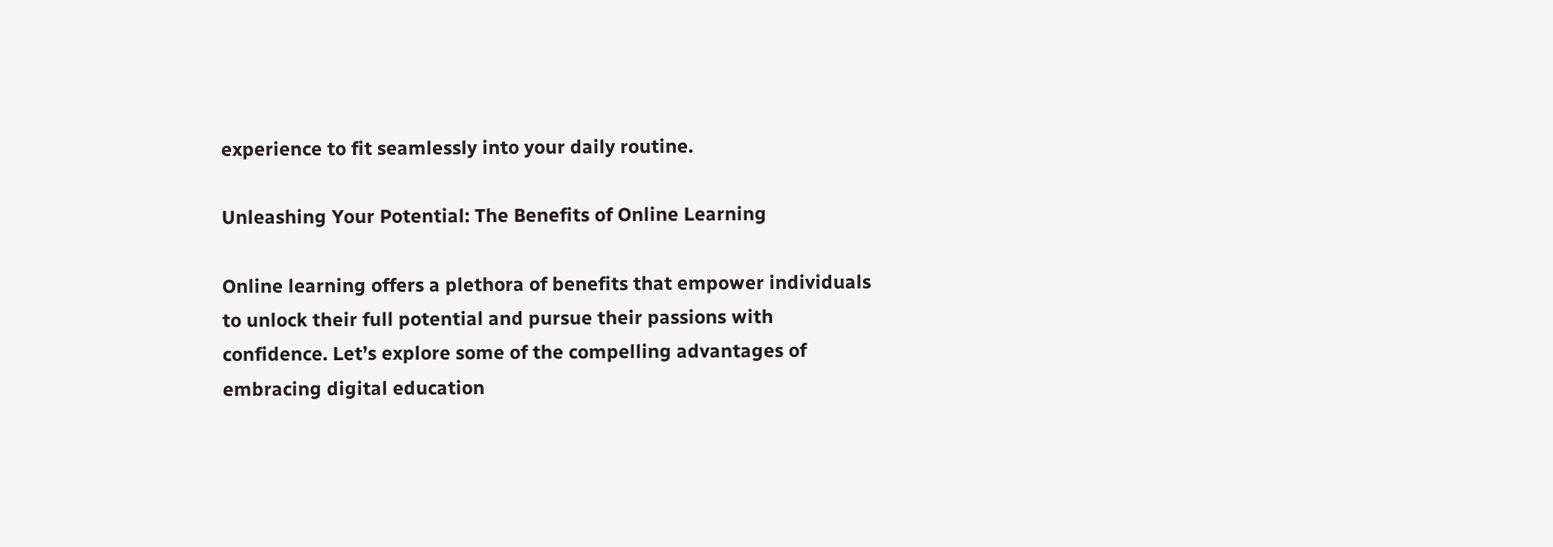experience to fit seamlessly into your daily routine.

Unleashing Your Potential: The Benefits of Online Learning

Online learning offers a plethora of benefits that empower individuals to unlock their full potential and pursue their passions with confidence. Let’s explore some of the compelling advantages of embracing digital education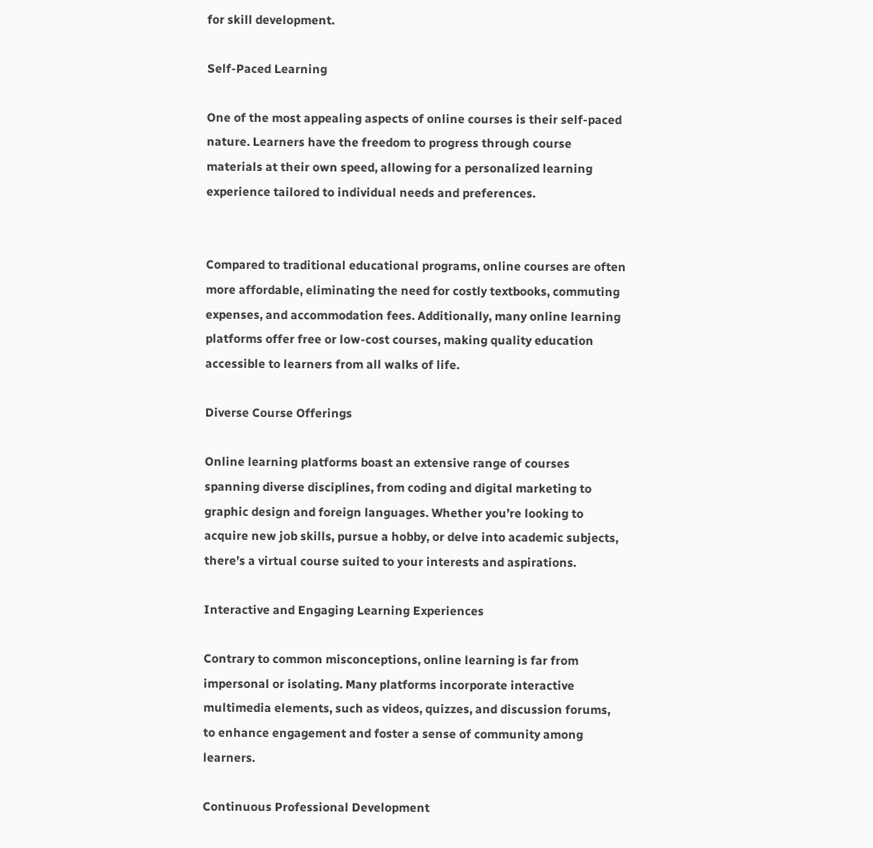for skill development.

Self-Paced Learning

One of the most appealing aspects of online courses is their self-paced nature. Learners have the freedom to progress through course materials at their own speed, allowing for a personalized learning experience tailored to individual needs and preferences.


Compared to traditional educational programs, online courses are often more affordable, eliminating the need for costly textbooks, commuting expenses, and accommodation fees. Additionally, many online learning platforms offer free or low-cost courses, making quality education accessible to learners from all walks of life.

Diverse Course Offerings

Online learning platforms boast an extensive range of courses spanning diverse disciplines, from coding and digital marketing to graphic design and foreign languages. Whether you’re looking to acquire new job skills, pursue a hobby, or delve into academic subjects, there’s a virtual course suited to your interests and aspirations.

Interactive and Engaging Learning Experiences

Contrary to common misconceptions, online learning is far from impersonal or isolating. Many platforms incorporate interactive multimedia elements, such as videos, quizzes, and discussion forums, to enhance engagement and foster a sense of community among learners.

Continuous Professional Development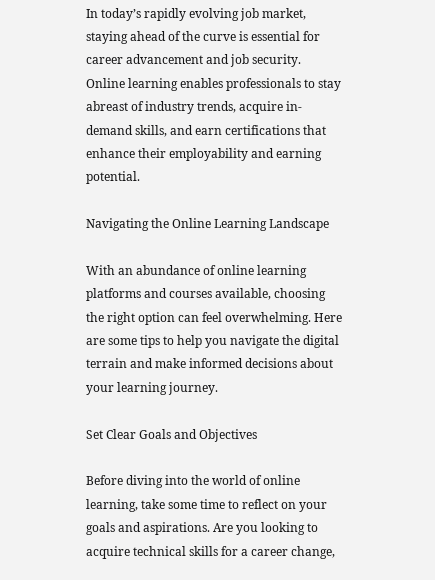In today’s rapidly evolving job market, staying ahead of the curve is essential for career advancement and job security. Online learning enables professionals to stay abreast of industry trends, acquire in-demand skills, and earn certifications that enhance their employability and earning potential.

Navigating the Online Learning Landscape

With an abundance of online learning platforms and courses available, choosing the right option can feel overwhelming. Here are some tips to help you navigate the digital terrain and make informed decisions about your learning journey.

Set Clear Goals and Objectives

Before diving into the world of online learning, take some time to reflect on your goals and aspirations. Are you looking to acquire technical skills for a career change,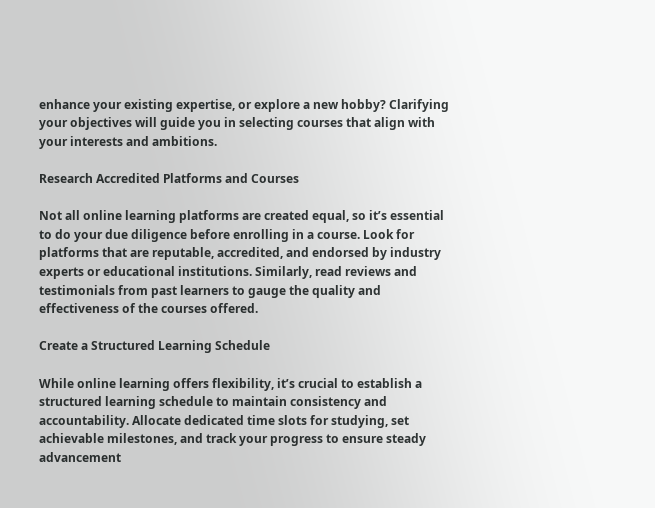enhance your existing expertise, or explore a new hobby? Clarifying your objectives will guide you in selecting courses that align with your interests and ambitions.

Research Accredited Platforms and Courses

Not all online learning platforms are created equal, so it’s essential to do your due diligence before enrolling in a course. Look for platforms that are reputable, accredited, and endorsed by industry experts or educational institutions. Similarly, read reviews and testimonials from past learners to gauge the quality and effectiveness of the courses offered.

Create a Structured Learning Schedule

While online learning offers flexibility, it’s crucial to establish a structured learning schedule to maintain consistency and accountability. Allocate dedicated time slots for studying, set achievable milestones, and track your progress to ensure steady advancement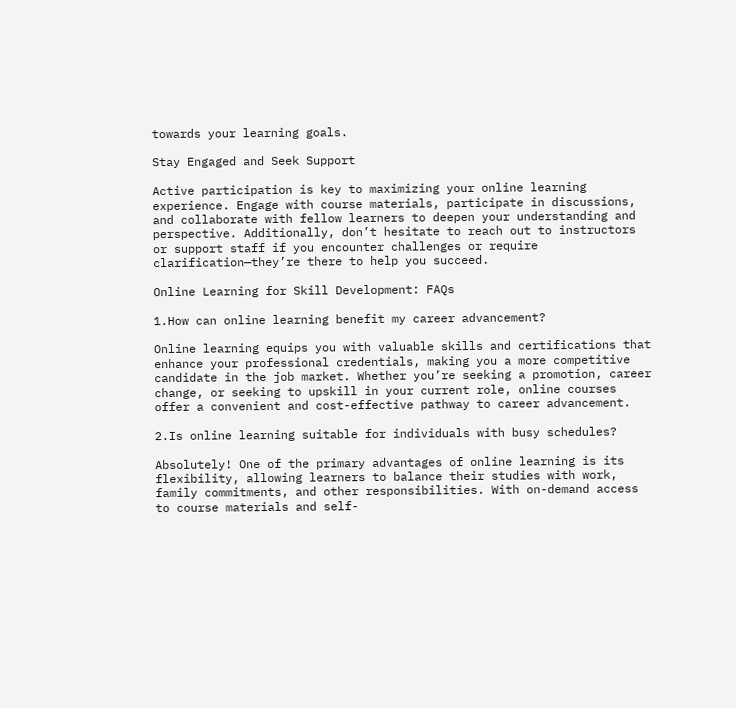towards your learning goals.

Stay Engaged and Seek Support

Active participation is key to maximizing your online learning experience. Engage with course materials, participate in discussions, and collaborate with fellow learners to deepen your understanding and perspective. Additionally, don’t hesitate to reach out to instructors or support staff if you encounter challenges or require clarification—they’re there to help you succeed.

Online Learning for Skill Development: FAQs

1.How can online learning benefit my career advancement?

Online learning equips you with valuable skills and certifications that enhance your professional credentials, making you a more competitive candidate in the job market. Whether you’re seeking a promotion, career change, or seeking to upskill in your current role, online courses offer a convenient and cost-effective pathway to career advancement.

2.Is online learning suitable for individuals with busy schedules?

Absolutely! One of the primary advantages of online learning is its flexibility, allowing learners to balance their studies with work, family commitments, and other responsibilities. With on-demand access to course materials and self-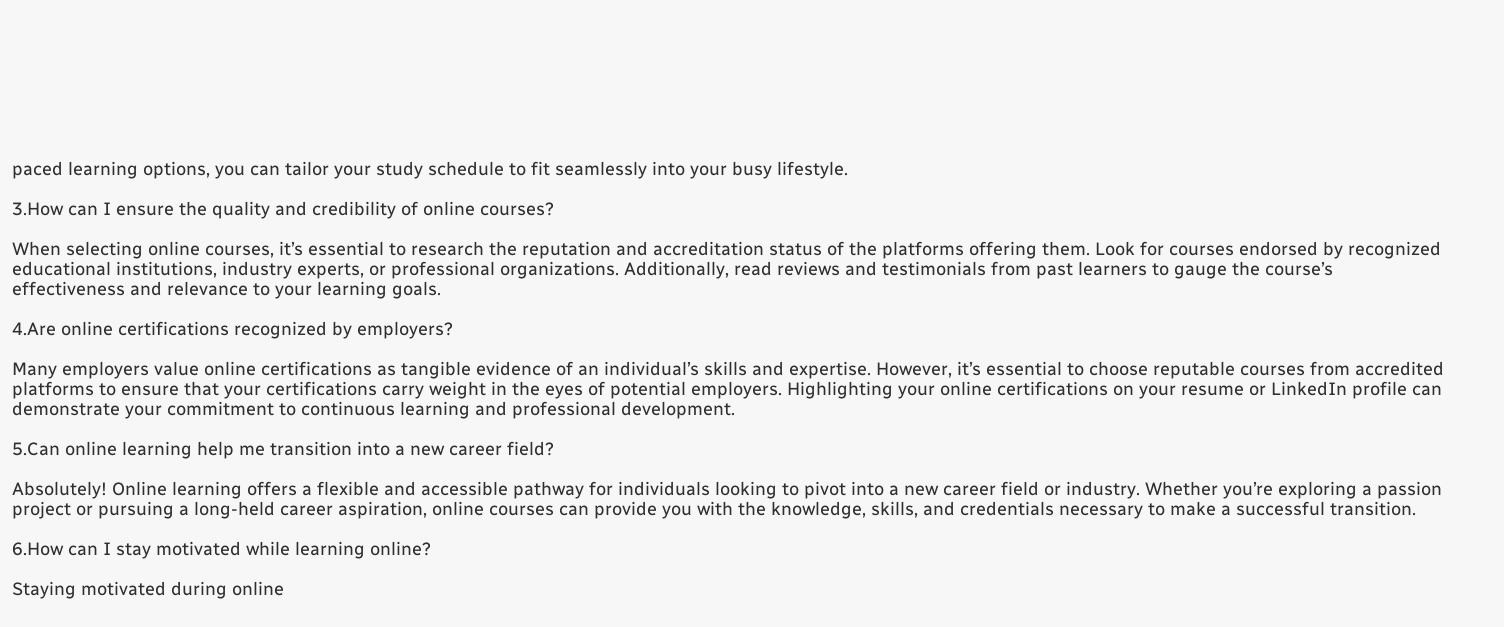paced learning options, you can tailor your study schedule to fit seamlessly into your busy lifestyle.

3.How can I ensure the quality and credibility of online courses?

When selecting online courses, it’s essential to research the reputation and accreditation status of the platforms offering them. Look for courses endorsed by recognized educational institutions, industry experts, or professional organizations. Additionally, read reviews and testimonials from past learners to gauge the course’s effectiveness and relevance to your learning goals.

4.Are online certifications recognized by employers?

Many employers value online certifications as tangible evidence of an individual’s skills and expertise. However, it’s essential to choose reputable courses from accredited platforms to ensure that your certifications carry weight in the eyes of potential employers. Highlighting your online certifications on your resume or LinkedIn profile can demonstrate your commitment to continuous learning and professional development.

5.Can online learning help me transition into a new career field?

Absolutely! Online learning offers a flexible and accessible pathway for individuals looking to pivot into a new career field or industry. Whether you’re exploring a passion project or pursuing a long-held career aspiration, online courses can provide you with the knowledge, skills, and credentials necessary to make a successful transition.

6.How can I stay motivated while learning online?

Staying motivated during online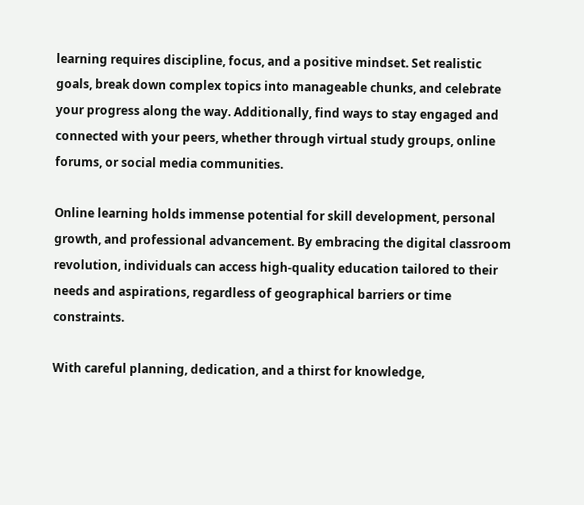learning requires discipline, focus, and a positive mindset. Set realistic goals, break down complex topics into manageable chunks, and celebrate your progress along the way. Additionally, find ways to stay engaged and connected with your peers, whether through virtual study groups, online forums, or social media communities.

Online learning holds immense potential for skill development, personal growth, and professional advancement. By embracing the digital classroom revolution, individuals can access high-quality education tailored to their needs and aspirations, regardless of geographical barriers or time constraints.

With careful planning, dedication, and a thirst for knowledge,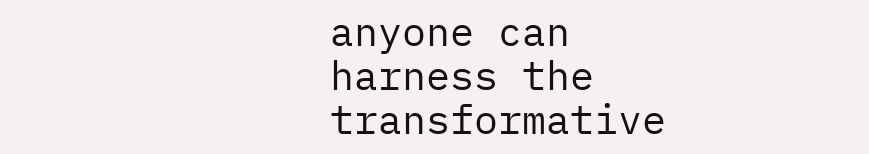anyone can harness the transformative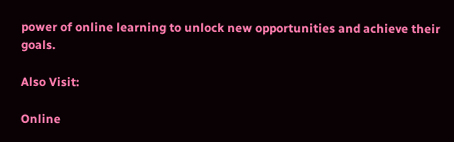power of online learning to unlock new opportunities and achieve their goals.

Also Visit:

Online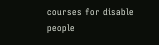courses for disable people